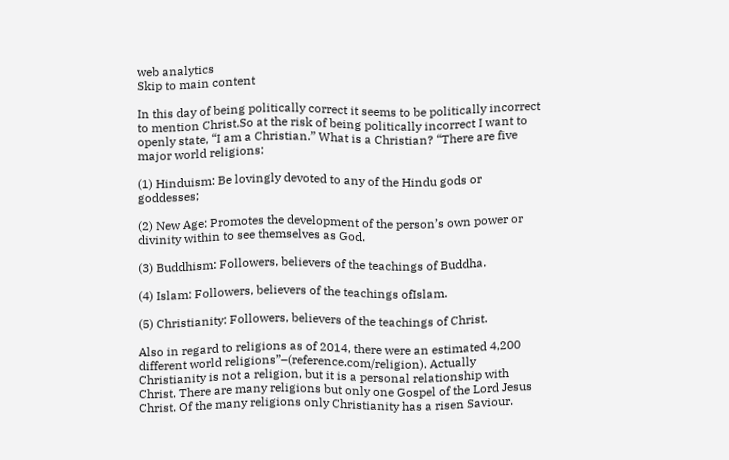web analytics
Skip to main content

In this day of being politically correct it seems to be politically incorrect to mention Christ.So at the risk of being politically incorrect I want to openly state, “I am a Christian.” What is a Christian? “There are five major world religions:

(1) Hinduism: Be lovingly devoted to any of the Hindu gods or goddesses;

(2) New Age: Promotes the development of the person’s own power or divinity within to see themselves as God.

(3) Buddhism: Followers, believers of the teachings of Buddha.

(4) Islam: Followers, believers of the teachings ofIslam.

(5) Christianity: Followers, believers of the teachings of Christ.

Also in regard to religions as of 2014, there were an estimated 4,200 different world religions”–(reference.com/religion). Actually Christianity is not a religion, but it is a personal relationship with Christ. There are many religions but only one Gospel of the Lord Jesus Christ. Of the many religions only Christianity has a risen Saviour.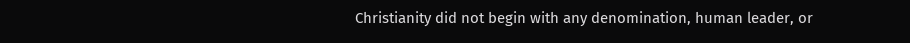Christianity did not begin with any denomination, human leader, or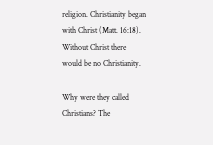religion. Christianity began with Christ (Matt. 16:18). Without Christ there would be no Christianity.

Why were they called Christians? The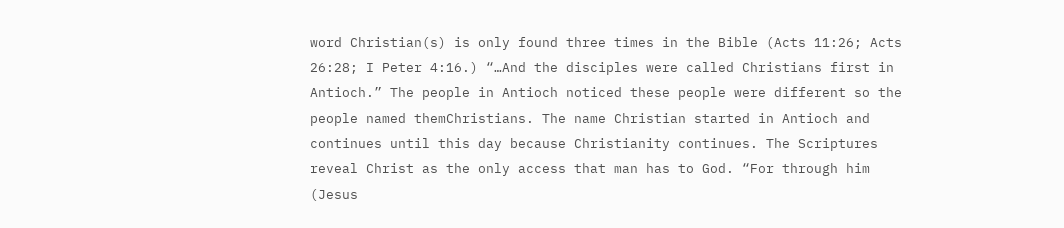word Christian(s) is only found three times in the Bible (Acts 11:26; Acts 26:28; I Peter 4:16.) “…And the disciples were called Christians first in Antioch.” The people in Antioch noticed these people were different so the people named themChristians. The name Christian started in Antioch and continues until this day because Christianity continues. The Scriptures reveal Christ as the only access that man has to God. “For through him (Jesus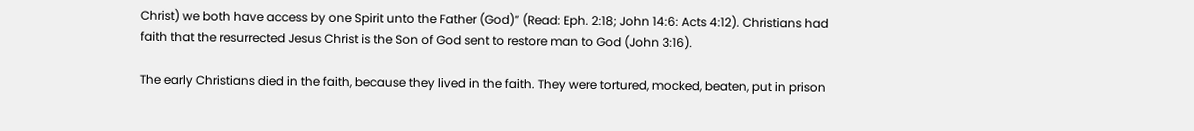Christ) we both have access by one Spirit unto the Father (God)” (Read: Eph. 2:18; John 14:6: Acts 4:12). Christians had faith that the resurrected Jesus Christ is the Son of God sent to restore man to God (John 3:16).

The early Christians died in the faith, because they lived in the faith. They were tortured, mocked, beaten, put in prison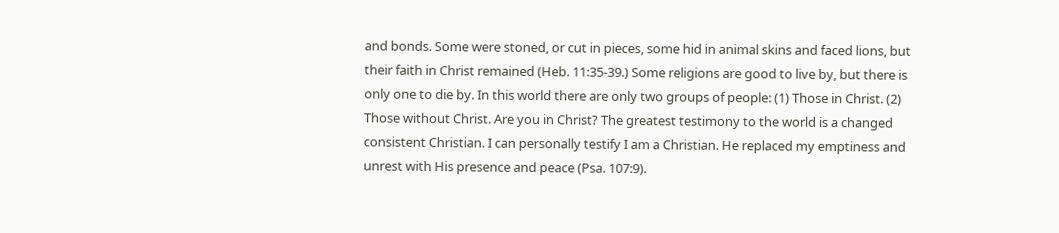and bonds. Some were stoned, or cut in pieces, some hid in animal skins and faced lions, but their faith in Christ remained (Heb. 11:35-39.) Some religions are good to live by, but there is only one to die by. In this world there are only two groups of people: (1) Those in Christ. (2) Those without Christ. Are you in Christ? The greatest testimony to the world is a changed consistent Christian. I can personally testify I am a Christian. He replaced my emptiness and unrest with His presence and peace (Psa. 107:9).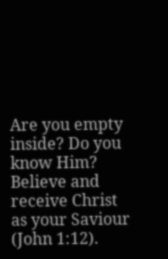Are you empty inside? Do you know Him? Believe and receive Christ as your Saviour (John 1:12).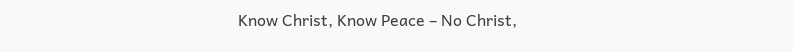Know Christ, Know Peace – No Christ,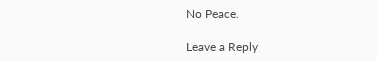No Peace.

Leave a Reply